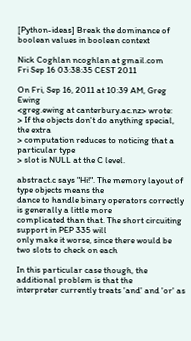[Python-ideas] Break the dominance of boolean values in boolean context

Nick Coghlan ncoghlan at gmail.com
Fri Sep 16 03:38:35 CEST 2011

On Fri, Sep 16, 2011 at 10:39 AM, Greg Ewing
<greg.ewing at canterbury.ac.nz> wrote:
> If the objects don't do anything special, the extra
> computation reduces to noticing that a particular type
> slot is NULL at the C level.

abstract.c says "Hi!". The memory layout of type objects means the
dance to handle binary operators correctly is generally a little more
complicated than that. The short circuiting support in PEP 335 will
only make it worse, since there would be two slots to check on each

In this particular case though, the additional problem is that the
interpreter currently treats 'and' and 'or' as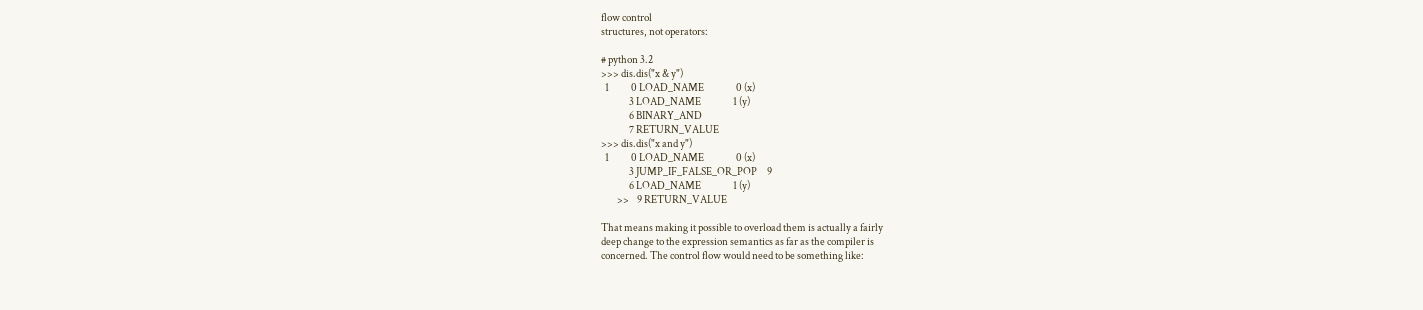flow control
structures, not operators:

# python 3.2
>>> dis.dis("x & y")
  1           0 LOAD_NAME                0 (x)
              3 LOAD_NAME                1 (y)
              6 BINARY_AND
              7 RETURN_VALUE
>>> dis.dis("x and y")
  1           0 LOAD_NAME                0 (x)
              3 JUMP_IF_FALSE_OR_POP     9
              6 LOAD_NAME                1 (y)
        >>    9 RETURN_VALUE

That means making it possible to overload them is actually a fairly
deep change to the expression semantics as far as the compiler is
concerned. The control flow would need to be something like: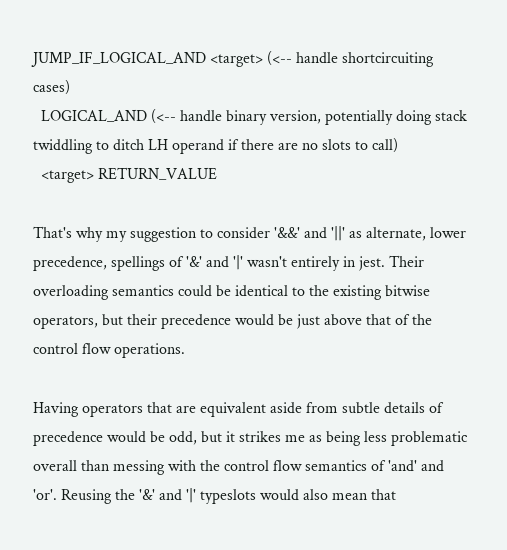JUMP_IF_LOGICAL_AND <target> (<-- handle shortcircuiting cases)
  LOGICAL_AND (<-- handle binary version, potentially doing stack
twiddling to ditch LH operand if there are no slots to call)
  <target> RETURN_VALUE

That's why my suggestion to consider '&&' and '||' as alternate, lower
precedence, spellings of '&' and '|' wasn't entirely in jest. Their
overloading semantics could be identical to the existing bitwise
operators, but their precedence would be just above that of the
control flow operations.

Having operators that are equivalent aside from subtle details of
precedence would be odd, but it strikes me as being less problematic
overall than messing with the control flow semantics of 'and' and
'or'. Reusing the '&' and '|' typeslots would also mean that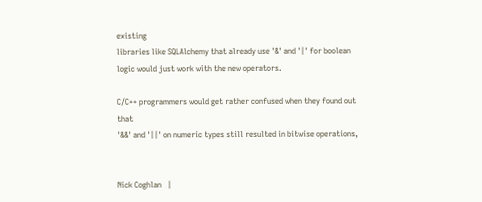existing
libraries like SQLAlchemy that already use '&' and '|' for boolean
logic would just work with the new operators.

C/C++ programmers would get rather confused when they found out that
'&&' and '||' on numeric types still resulted in bitwise operations,


Nick Coghlan   |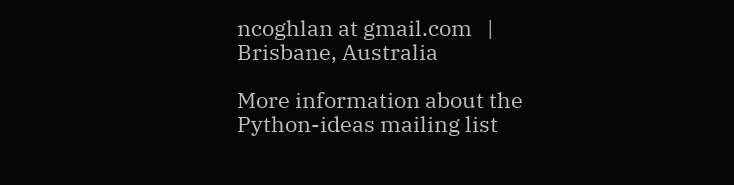ncoghlan at gmail.com   |   Brisbane, Australia

More information about the Python-ideas mailing list